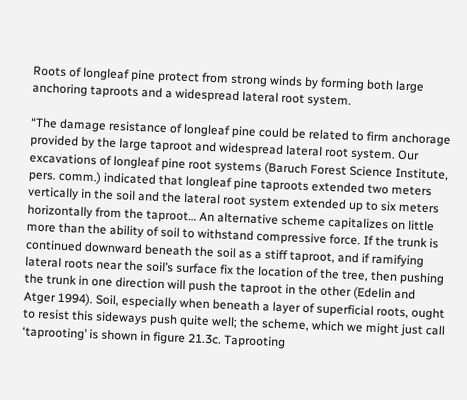Roots of longleaf pine protect from strong winds by forming both large anchoring taproots and a widespread lateral root system.

“The damage resistance of longleaf pine could be related to firm anchorage provided by the large taproot and widespread lateral root system. Our excavations of longleaf pine root systems (Baruch Forest Science Institute, pers. comm.) indicated that longleaf pine taproots extended two meters vertically in the soil and the lateral root system extended up to six meters horizontally from the taproot… An alternative scheme capitalizes on little more than the ability of soil to withstand compressive force. If the trunk is continued downward beneath the soil as a stiff taproot, and if ramifying lateral roots near the soil’s surface fix the location of the tree, then pushing the trunk in one direction will push the taproot in the other (Edelin and Atger 1994). Soil, especially when beneath a layer of superficial roots, ought to resist this sideways push quite well; the scheme, which we might just call ‘taprooting’ is shown in figure 21.3c. Taprooting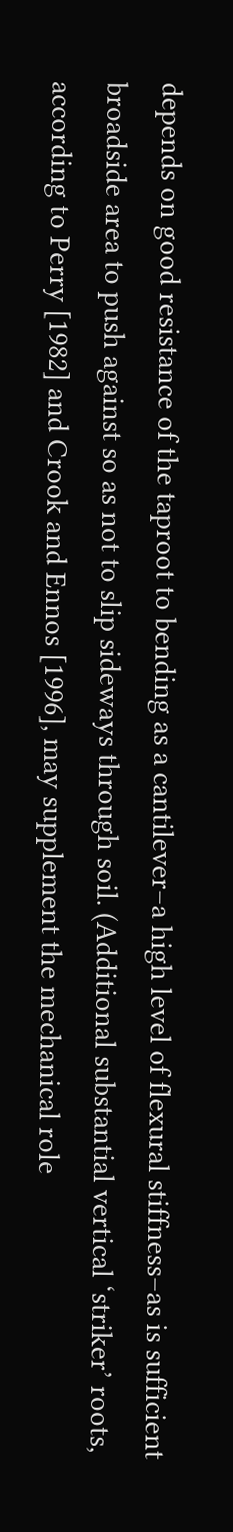depends on good resistance of the taproot to bending as a cantilever–a high level of flexural stiffness–as is sufficient broadside area to push against so as not to slip sideways through soil. (Additional substantial vertical ‘striker’ roots, according to Perry [1982] and Crook and Ennos [1996], may supplement the mechanical role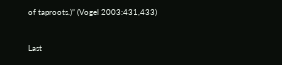of taproots.)” (Vogel 2003:431,433)

Last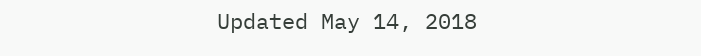Updated May 14, 2018